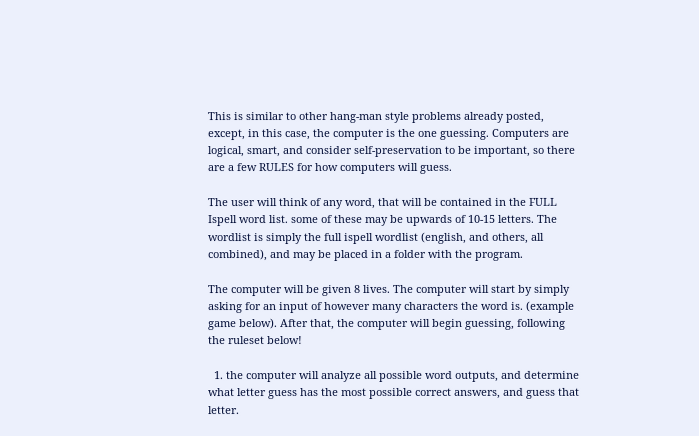This is similar to other hang-man style problems already posted, except, in this case, the computer is the one guessing. Computers are logical, smart, and consider self-preservation to be important, so there are a few RULES for how computers will guess.

The user will think of any word, that will be contained in the FULL Ispell word list. some of these may be upwards of 10-15 letters. The wordlist is simply the full ispell wordlist (english, and others, all combined), and may be placed in a folder with the program.

The computer will be given 8 lives. The computer will start by simply asking for an input of however many characters the word is. (example game below). After that, the computer will begin guessing, following the ruleset below!

  1. the computer will analyze all possible word outputs, and determine what letter guess has the most possible correct answers, and guess that letter.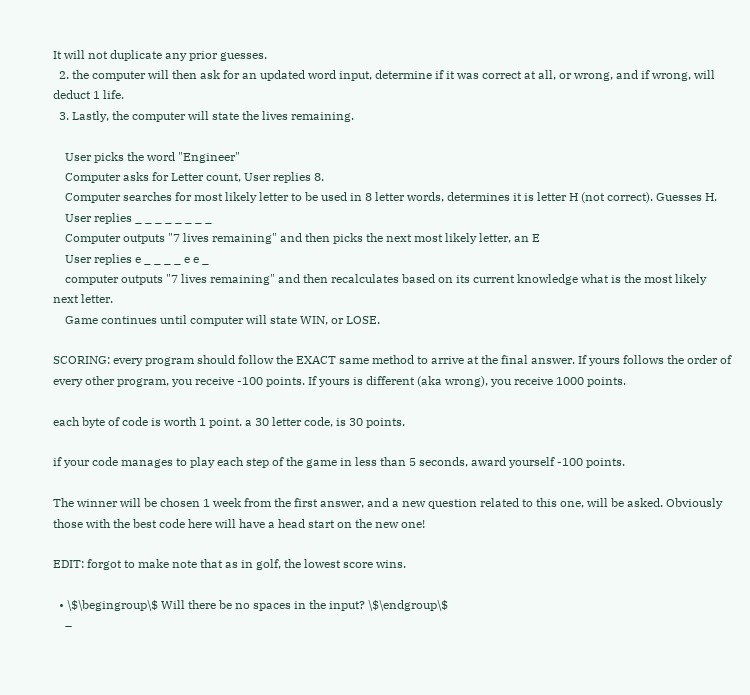It will not duplicate any prior guesses.
  2. the computer will then ask for an updated word input, determine if it was correct at all, or wrong, and if wrong, will deduct 1 life.
  3. Lastly, the computer will state the lives remaining.

    User picks the word "Engineer"
    Computer asks for Letter count, User replies 8.
    Computer searches for most likely letter to be used in 8 letter words, determines it is letter H (not correct). Guesses H.
    User replies _ _ _ _ _ _ _ _
    Computer outputs "7 lives remaining" and then picks the next most likely letter, an E
    User replies e _ _ _ _ e e _
    computer outputs "7 lives remaining" and then recalculates based on its current knowledge what is the most likely next letter.
    Game continues until computer will state WIN, or LOSE.

SCORING: every program should follow the EXACT same method to arrive at the final answer. If yours follows the order of every other program, you receive -100 points. If yours is different (aka wrong), you receive 1000 points.

each byte of code is worth 1 point. a 30 letter code, is 30 points.

if your code manages to play each step of the game in less than 5 seconds, award yourself -100 points.

The winner will be chosen 1 week from the first answer, and a new question related to this one, will be asked. Obviously those with the best code here will have a head start on the new one!

EDIT: forgot to make note that as in golf, the lowest score wins.

  • \$\begingroup\$ Will there be no spaces in the input? \$\endgroup\$
    –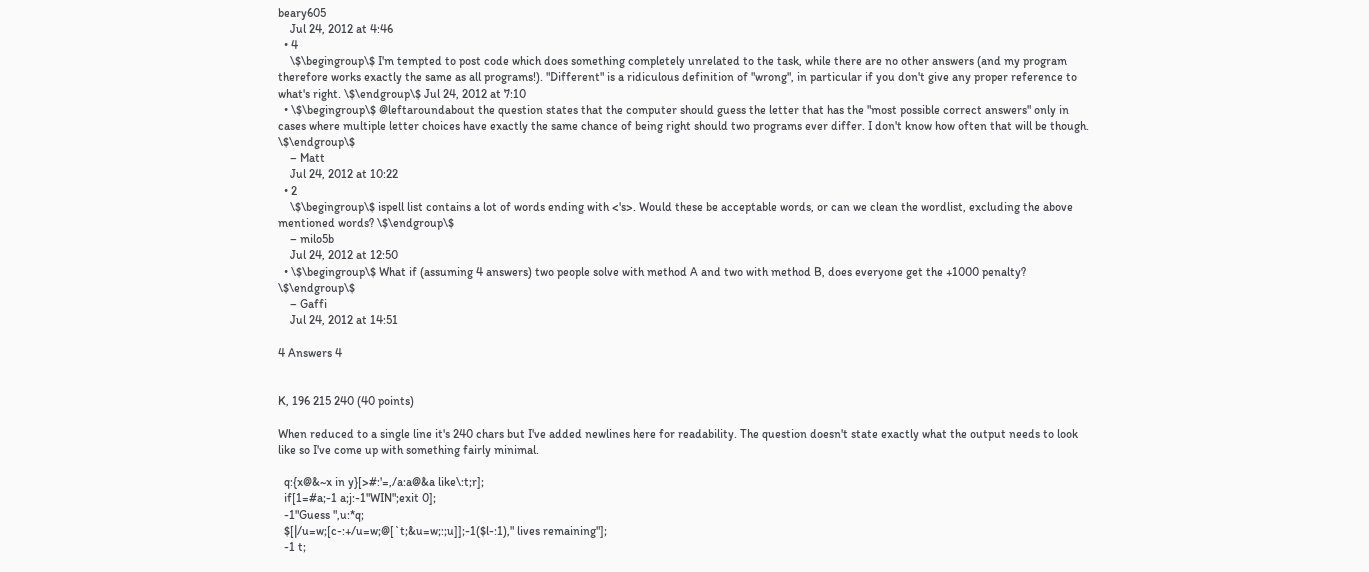beary605
    Jul 24, 2012 at 4:46
  • 4
    \$\begingroup\$ I'm tempted to post code which does something completely unrelated to the task, while there are no other answers (and my program therefore works exactly the same as all programs!). "Different" is a ridiculous definition of "wrong", in particular if you don't give any proper reference to what's right. \$\endgroup\$ Jul 24, 2012 at 7:10
  • \$\begingroup\$ @leftaroundabout the question states that the computer should guess the letter that has the "most possible correct answers" only in cases where multiple letter choices have exactly the same chance of being right should two programs ever differ. I don't know how often that will be though. \$\endgroup\$
    – Matt
    Jul 24, 2012 at 10:22
  • 2
    \$\begingroup\$ ispell list contains a lot of words ending with <'s>. Would these be acceptable words, or can we clean the wordlist, excluding the above mentioned words? \$\endgroup\$
    – milo5b
    Jul 24, 2012 at 12:50
  • \$\begingroup\$ What if (assuming 4 answers) two people solve with method A and two with method B, does everyone get the +1000 penalty? \$\endgroup\$
    – Gaffi
    Jul 24, 2012 at 14:51

4 Answers 4


K, 196 215 240 (40 points)

When reduced to a single line it's 240 chars but I've added newlines here for readability. The question doesn't state exactly what the output needs to look like so I've come up with something fairly minimal.

  q:{x@&~x in y}[>#:'=,/a:a@&a like\:t;r];
  if[1=#a;-1 a;j:-1"WIN";exit 0];
  -1"Guess ",u:*q;
  $[|/u=w;[c-:+/u=w;@[`t;&u=w;:;u]];-1($l-:1)," lives remaining"];
  -1 t;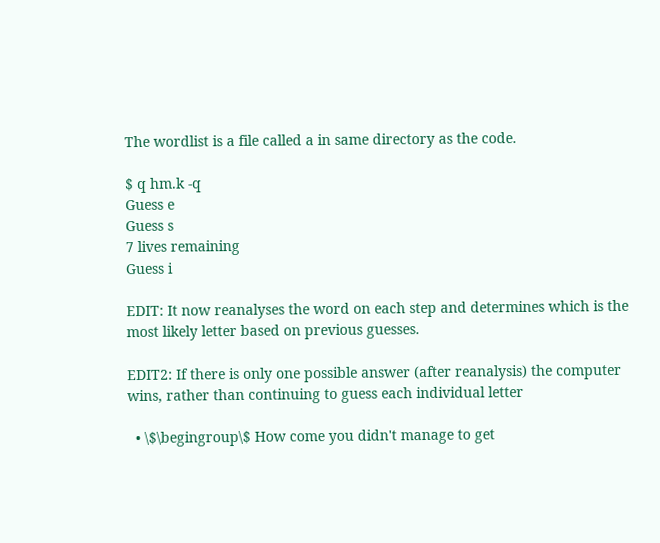The wordlist is a file called a in same directory as the code.

$ q hm.k -q
Guess e
Guess s
7 lives remaining
Guess i

EDIT: It now reanalyses the word on each step and determines which is the most likely letter based on previous guesses.

EDIT2: If there is only one possible answer (after reanalysis) the computer wins, rather than continuing to guess each individual letter

  • \$\begingroup\$ How come you didn't manage to get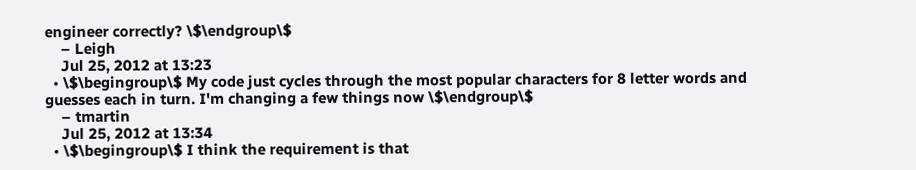engineer correctly? \$\endgroup\$
    – Leigh
    Jul 25, 2012 at 13:23
  • \$\begingroup\$ My code just cycles through the most popular characters for 8 letter words and guesses each in turn. I'm changing a few things now \$\endgroup\$
    – tmartin
    Jul 25, 2012 at 13:34
  • \$\begingroup\$ I think the requirement is that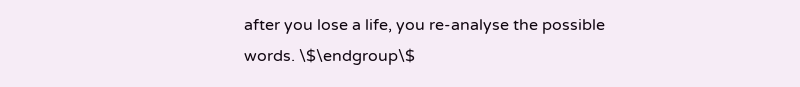after you lose a life, you re-analyse the possible words. \$\endgroup\$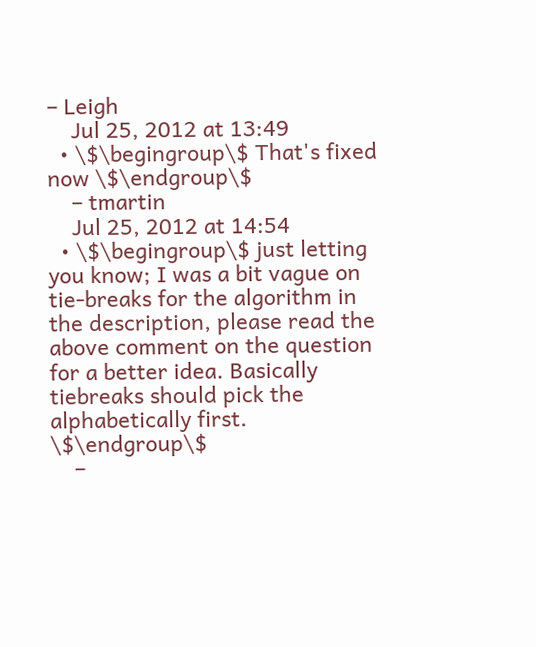– Leigh
    Jul 25, 2012 at 13:49
  • \$\begingroup\$ That's fixed now \$\endgroup\$
    – tmartin
    Jul 25, 2012 at 14:54
  • \$\begingroup\$ just letting you know; I was a bit vague on tie-breaks for the algorithm in the description, please read the above comment on the question for a better idea. Basically tiebreaks should pick the alphabetically first. \$\endgroup\$
    –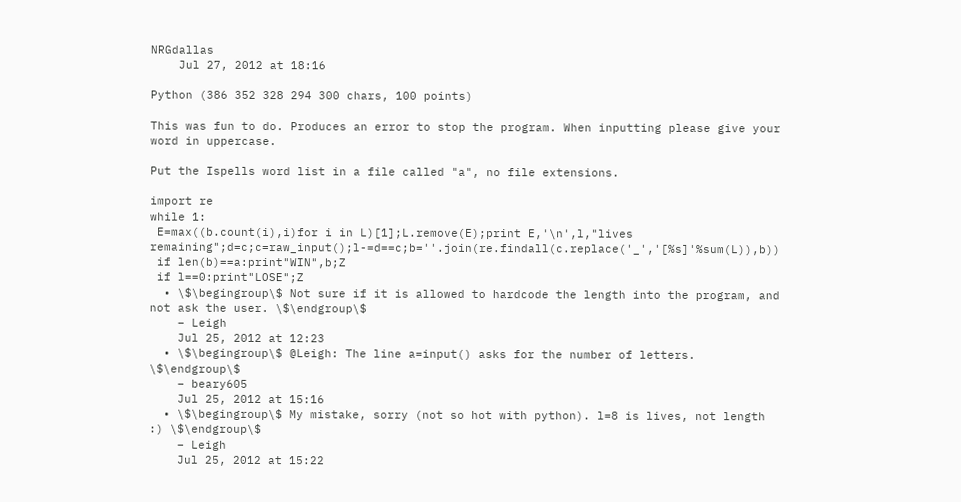NRGdallas
    Jul 27, 2012 at 18:16

Python (386 352 328 294 300 chars, 100 points)

This was fun to do. Produces an error to stop the program. When inputting please give your word in uppercase.

Put the Ispells word list in a file called "a", no file extensions.

import re
while 1:
 E=max((b.count(i),i)for i in L)[1];L.remove(E);print E,'\n',l,"lives remaining";d=c;c=raw_input();l-=d==c;b=''.join(re.findall(c.replace('_','[%s]'%sum(L)),b))
 if len(b)==a:print"WIN",b;Z
 if l==0:print"LOSE";Z
  • \$\begingroup\$ Not sure if it is allowed to hardcode the length into the program, and not ask the user. \$\endgroup\$
    – Leigh
    Jul 25, 2012 at 12:23
  • \$\begingroup\$ @Leigh: The line a=input() asks for the number of letters. \$\endgroup\$
    – beary605
    Jul 25, 2012 at 15:16
  • \$\begingroup\$ My mistake, sorry (not so hot with python). l=8 is lives, not length :) \$\endgroup\$
    – Leigh
    Jul 25, 2012 at 15:22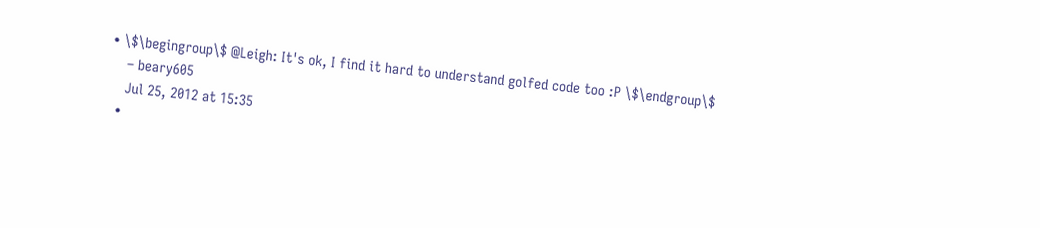• \$\begingroup\$ @Leigh: It's ok, I find it hard to understand golfed code too :P \$\endgroup\$
    – beary605
    Jul 25, 2012 at 15:35
  •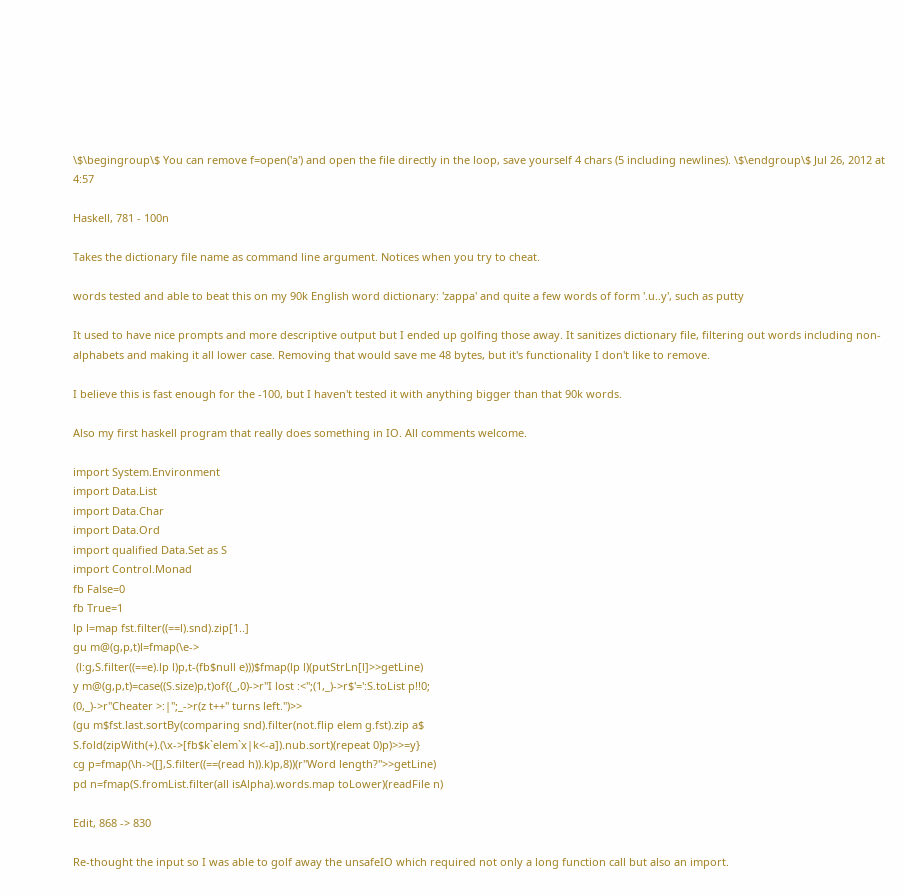\$\begingroup\$ You can remove f=open('a') and open the file directly in the loop, save yourself 4 chars (5 including newlines). \$\endgroup\$ Jul 26, 2012 at 4:57

Haskell, 781 - 100n

Takes the dictionary file name as command line argument. Notices when you try to cheat.

words tested and able to beat this on my 90k English word dictionary: 'zappa' and quite a few words of form '.u..y', such as putty

It used to have nice prompts and more descriptive output but I ended up golfing those away. It sanitizes dictionary file, filtering out words including non-alphabets and making it all lower case. Removing that would save me 48 bytes, but it's functionality I don't like to remove.

I believe this is fast enough for the -100, but I haven't tested it with anything bigger than that 90k words.

Also my first haskell program that really does something in IO. All comments welcome.

import System.Environment
import Data.List
import Data.Char
import Data.Ord
import qualified Data.Set as S
import Control.Monad
fb False=0
fb True=1
lp l=map fst.filter((==l).snd).zip[1..]
gu m@(g,p,t)l=fmap(\e->
 (l:g,S.filter((==e).lp l)p,t-(fb$null e)))$fmap(lp l)(putStrLn[l]>>getLine)
y m@(g,p,t)=case((S.size)p,t)of{(_,0)->r"I lost :<";(1,_)->r$'=':S.toList p!!0;
(0,_)->r"Cheater >:|";_->r(z t++" turns left.")>>
(gu m$fst.last.sortBy(comparing snd).filter(not.flip elem g.fst).zip a$
S.fold(zipWith(+).(\x->[fb$k`elem`x|k<-a]).nub.sort)(repeat 0)p)>>=y}
cg p=fmap(\h->([],S.filter((==(read h)).k)p,8))(r"Word length?">>getLine)
pd n=fmap(S.fromList.filter(all isAlpha).words.map toLower)(readFile n)

Edit, 868 -> 830

Re-thought the input so I was able to golf away the unsafeIO which required not only a long function call but also an import.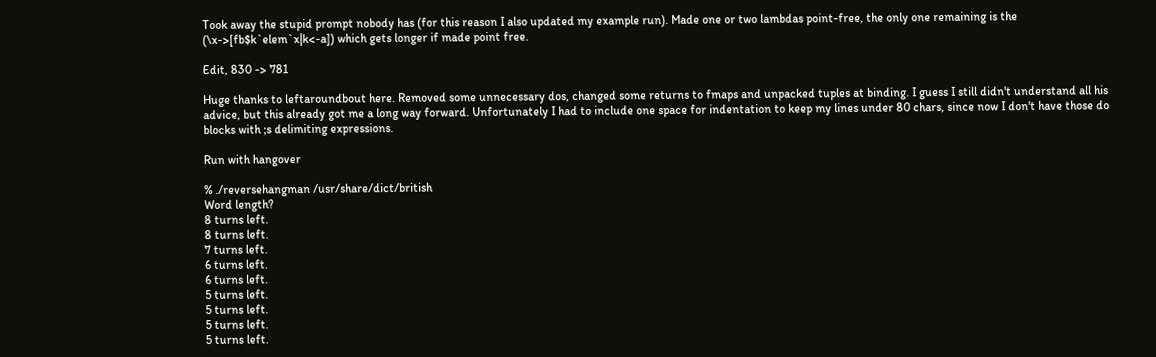Took away the stupid prompt nobody has (for this reason I also updated my example run). Made one or two lambdas point-free, the only one remaining is the (\x->[fb$k`elem`x|k<-a]) which gets longer if made point free.

Edit, 830 -> 781

Huge thanks to leftaroundbout here. Removed some unnecessary dos, changed some returns to fmaps and unpacked tuples at binding. I guess I still didn't understand all his advice, but this already got me a long way forward. Unfortunately I had to include one space for indentation to keep my lines under 80 chars, since now I don't have those do blocks with ;s delimiting expressions.

Run with hangover

% ./reversehangman /usr/share/dict/british
Word length?
8 turns left.
8 turns left.
7 turns left.
6 turns left.
6 turns left.
5 turns left.
5 turns left.
5 turns left.
5 turns left.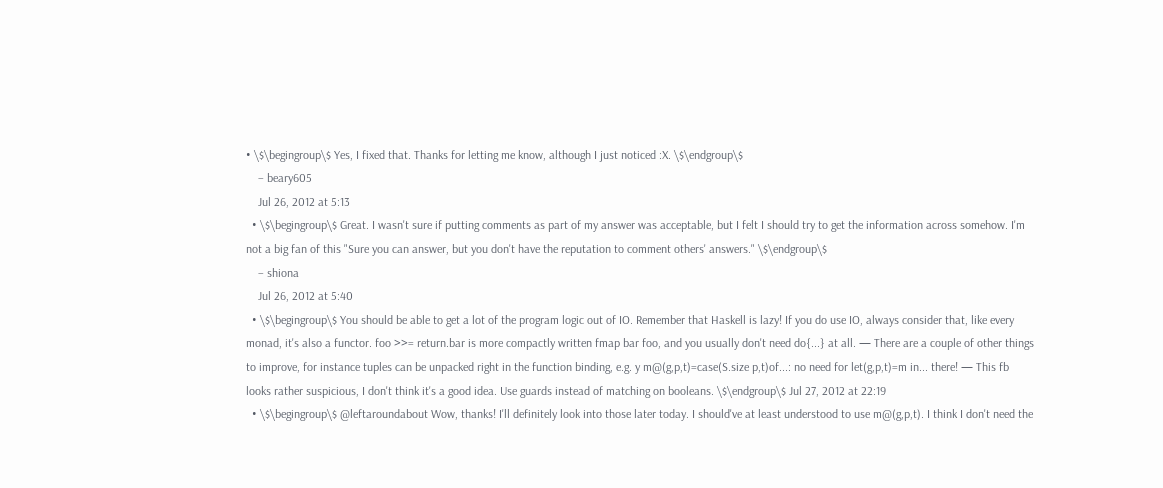• \$\begingroup\$ Yes, I fixed that. Thanks for letting me know, although I just noticed :X. \$\endgroup\$
    – beary605
    Jul 26, 2012 at 5:13
  • \$\begingroup\$ Great. I wasn't sure if putting comments as part of my answer was acceptable, but I felt I should try to get the information across somehow. I'm not a big fan of this "Sure you can answer, but you don't have the reputation to comment others' answers." \$\endgroup\$
    – shiona
    Jul 26, 2012 at 5:40
  • \$\begingroup\$ You should be able to get a lot of the program logic out of IO. Remember that Haskell is lazy! If you do use IO, always consider that, like every monad, it's also a functor. foo >>= return.bar is more compactly written fmap bar foo, and you usually don't need do{...} at all. — There are a couple of other things to improve, for instance tuples can be unpacked right in the function binding, e.g. y m@(g,p,t)=case(S.size p,t)of...: no need for let(g,p,t)=m in... there! — This fb looks rather suspicious, I don't think it's a good idea. Use guards instead of matching on booleans. \$\endgroup\$ Jul 27, 2012 at 22:19
  • \$\begingroup\$ @leftaroundabout Wow, thanks! I'll definitely look into those later today. I should've at least understood to use m@(g,p,t). I think I don't need the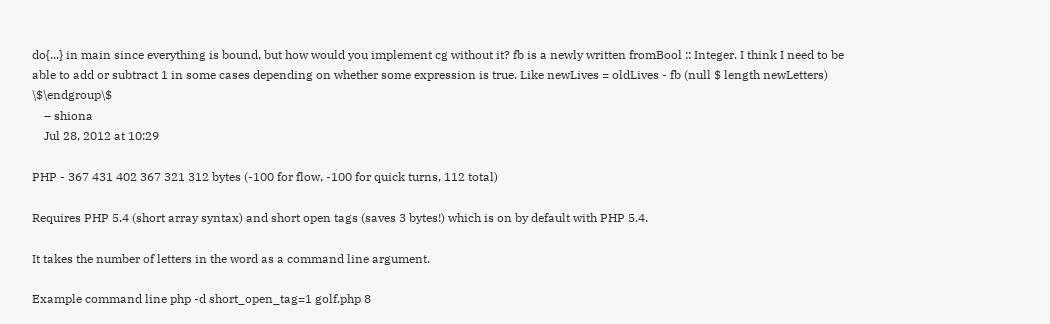do{...} in main since everything is bound, but how would you implement cg without it? fb is a newly written fromBool :: Integer. I think I need to be able to add or subtract 1 in some cases depending on whether some expression is true. Like newLives = oldLives - fb (null $ length newLetters) \$\endgroup\$
    – shiona
    Jul 28, 2012 at 10:29

PHP - 367 431 402 367 321 312 bytes (-100 for flow, -100 for quick turns, 112 total)

Requires PHP 5.4 (short array syntax) and short open tags (saves 3 bytes!) which is on by default with PHP 5.4.

It takes the number of letters in the word as a command line argument.

Example command line php -d short_open_tag=1 golf.php 8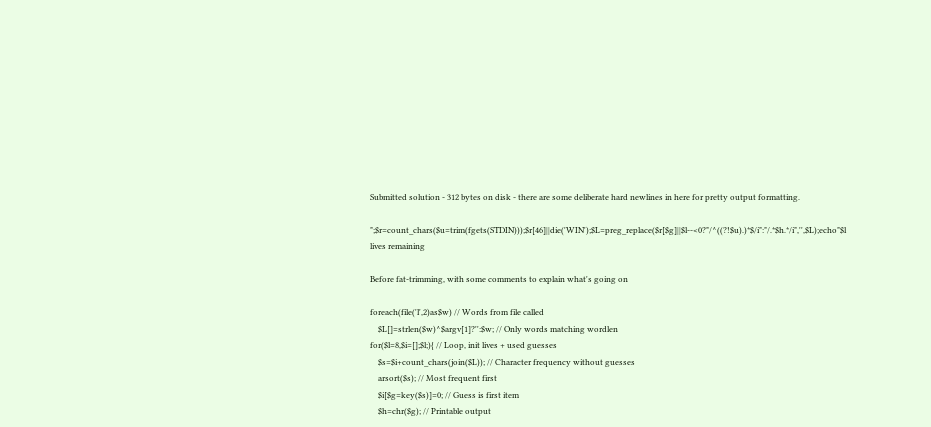Submitted solution - 312 bytes on disk - there are some deliberate hard newlines in here for pretty output formatting.

";$r=count_chars($u=trim(fgets(STDIN)));$r[46]||die('WIN');$L=preg_replace($r[$g]||$l--<0?"/^((?!$u).)*$/i":"/.*$h.*/i",'',$L);echo"$l lives remaining

Before fat-trimming, with some comments to explain what's going on

foreach(file('l',2)as$w) // Words from file called
    $L[]=strlen($w)^$argv[1]?'':$w; // Only words matching wordlen
for($l=8,$i=[];$l;){ // Loop, init lives + used guesses
    $s=$i+count_chars(join($L)); // Character frequency without guesses
    arsort($s); // Most frequent first
    $i[$g=key($s)]=0; // Guess is first item
    $h=chr($g); // Printable output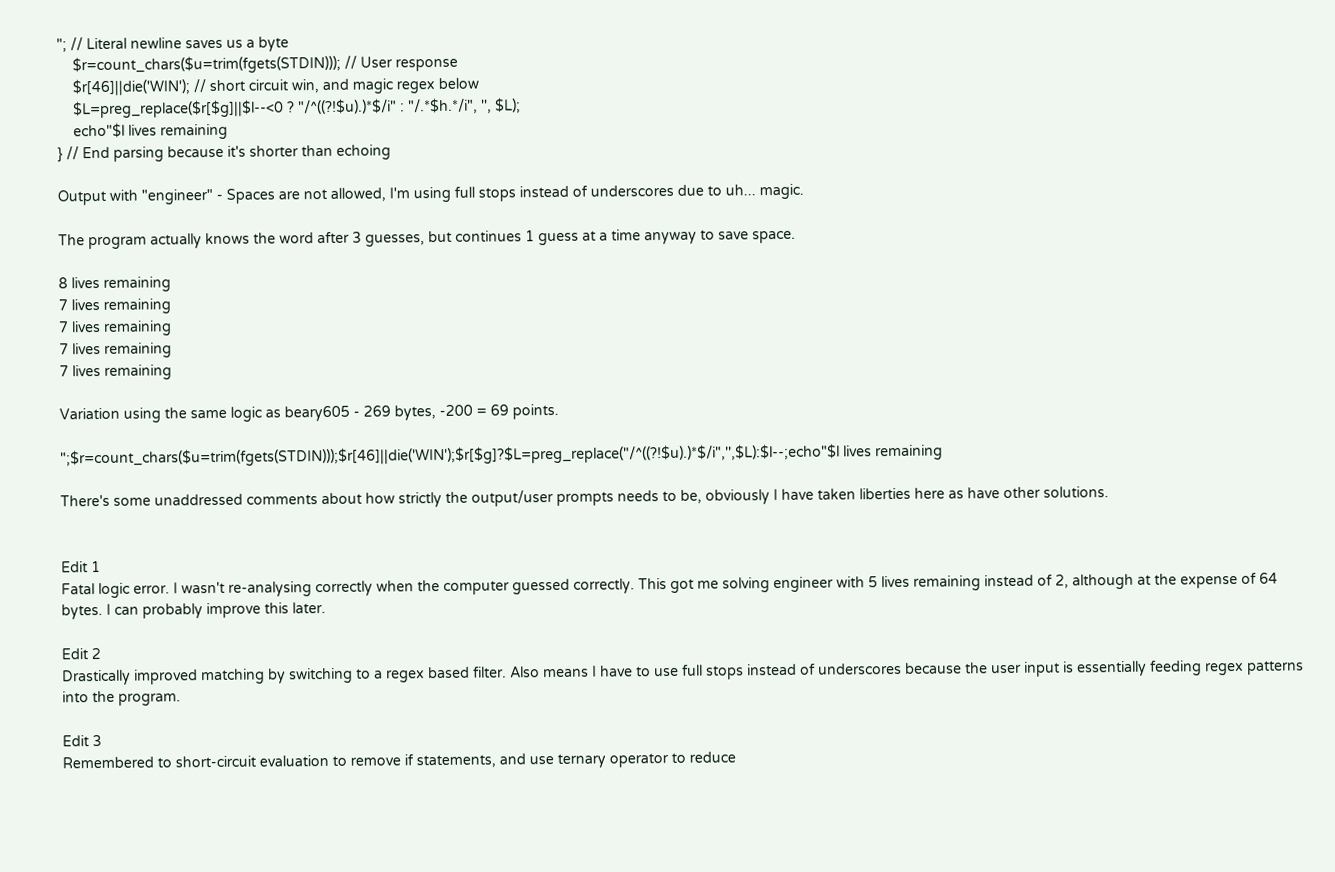"; // Literal newline saves us a byte
    $r=count_chars($u=trim(fgets(STDIN))); // User response
    $r[46]||die('WIN'); // short circuit win, and magic regex below
    $L=preg_replace($r[$g]||$l--<0 ? "/^((?!$u).)*$/i" : "/.*$h.*/i", '', $L);
    echo"$l lives remaining
} // End parsing because it's shorter than echoing

Output with "engineer" - Spaces are not allowed, I'm using full stops instead of underscores due to uh... magic.

The program actually knows the word after 3 guesses, but continues 1 guess at a time anyway to save space.

8 lives remaining
7 lives remaining
7 lives remaining
7 lives remaining
7 lives remaining

Variation using the same logic as beary605 - 269 bytes, -200 = 69 points.

";$r=count_chars($u=trim(fgets(STDIN)));$r[46]||die('WIN');$r[$g]?$L=preg_replace("/^((?!$u).)*$/i",'',$L):$l--;echo"$l lives remaining

There's some unaddressed comments about how strictly the output/user prompts needs to be, obviously I have taken liberties here as have other solutions.


Edit 1
Fatal logic error. I wasn't re-analysing correctly when the computer guessed correctly. This got me solving engineer with 5 lives remaining instead of 2, although at the expense of 64 bytes. I can probably improve this later.

Edit 2
Drastically improved matching by switching to a regex based filter. Also means I have to use full stops instead of underscores because the user input is essentially feeding regex patterns into the program.

Edit 3
Remembered to short-circuit evaluation to remove if statements, and use ternary operator to reduce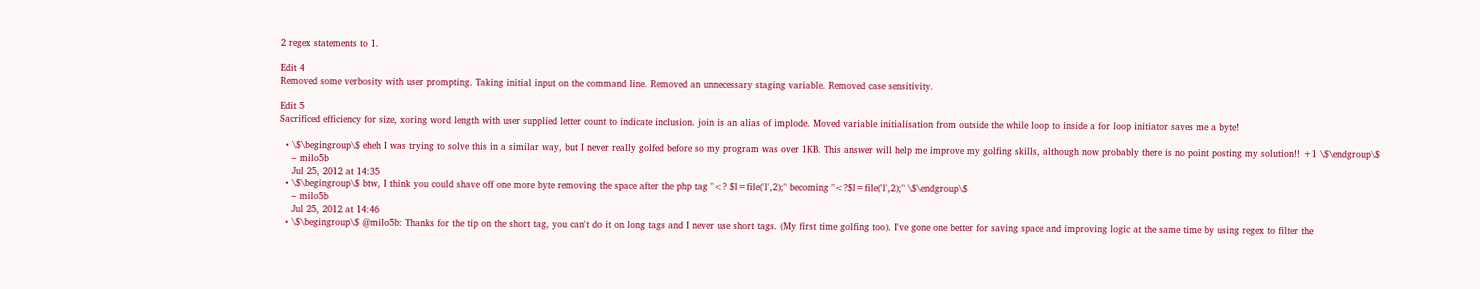2 regex statements to 1.

Edit 4
Removed some verbosity with user prompting. Taking initial input on the command line. Removed an unnecessary staging variable. Removed case sensitivity.

Edit 5
Sacrificed efficiency for size, xoring word length with user supplied letter count to indicate inclusion. join is an alias of implode. Moved variable initialisation from outside the while loop to inside a for loop initiator saves me a byte!

  • \$\begingroup\$ eheh I was trying to solve this in a similar way, but I never really golfed before so my program was over 1KB. This answer will help me improve my golfing skills, although now probably there is no point posting my solution!! +1 \$\endgroup\$
    – milo5b
    Jul 25, 2012 at 14:35
  • \$\begingroup\$ btw, I think you could shave off one more byte removing the space after the php tag "<? $l=file('l',2);" becoming "<?$l=file('l',2);" \$\endgroup\$
    – milo5b
    Jul 25, 2012 at 14:46
  • \$\begingroup\$ @milo5b: Thanks for the tip on the short tag, you can't do it on long tags and I never use short tags. (My first time golfing too). I've gone one better for saving space and improving logic at the same time by using regex to filter the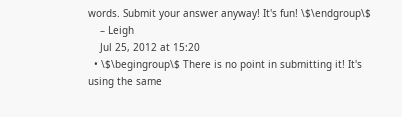words. Submit your answer anyway! It's fun! \$\endgroup\$
    – Leigh
    Jul 25, 2012 at 15:20
  • \$\begingroup\$ There is no point in submitting it! It's using the same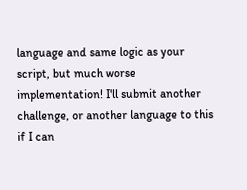language and same logic as your script, but much worse implementation! I'll submit another challenge, or another language to this if I can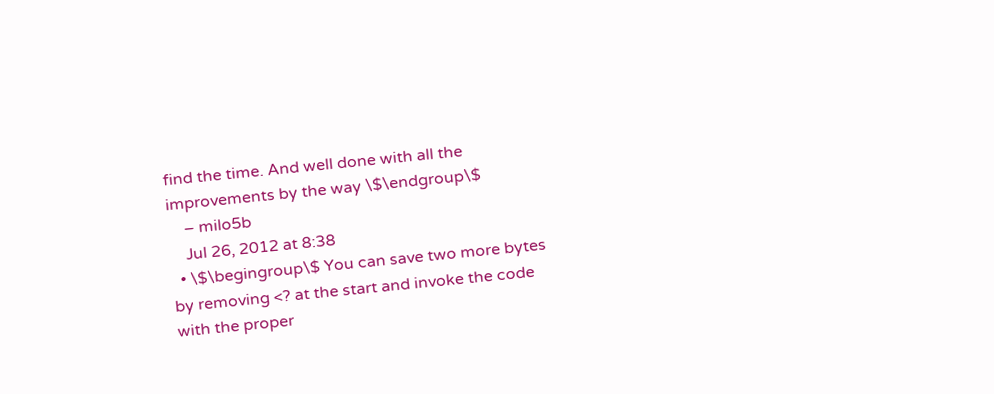find the time. And well done with all the improvements by the way \$\endgroup\$
    – milo5b
    Jul 26, 2012 at 8:38
  • \$\begingroup\$ You can save two more bytes by removing <? at the start and invoke the code with the proper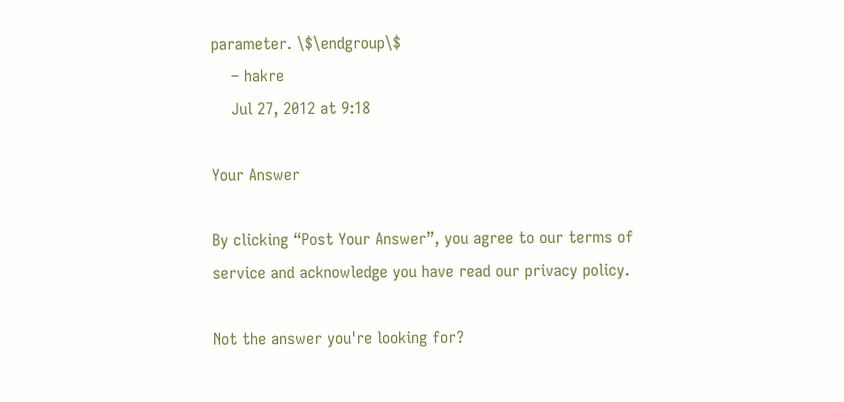parameter. \$\endgroup\$
    – hakre
    Jul 27, 2012 at 9:18

Your Answer

By clicking “Post Your Answer”, you agree to our terms of service and acknowledge you have read our privacy policy.

Not the answer you're looking for?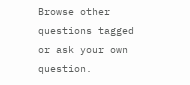Browse other questions tagged or ask your own question.